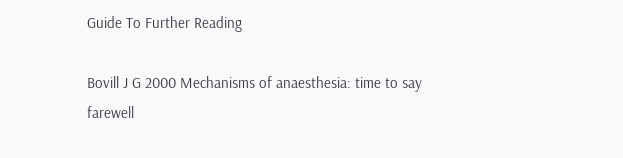Guide To Further Reading

Bovill J G 2000 Mechanisms of anaesthesia: time to say farewell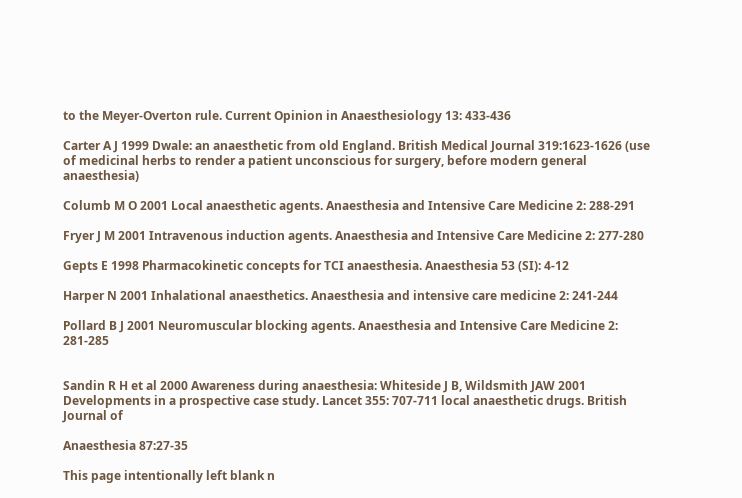to the Meyer-Overton rule. Current Opinion in Anaesthesiology 13: 433-436

Carter A J 1999 Dwale: an anaesthetic from old England. British Medical Journal 319:1623-1626 (use of medicinal herbs to render a patient unconscious for surgery, before modern general anaesthesia)

Columb M O 2001 Local anaesthetic agents. Anaesthesia and Intensive Care Medicine 2: 288-291

Fryer J M 2001 Intravenous induction agents. Anaesthesia and Intensive Care Medicine 2: 277-280

Gepts E 1998 Pharmacokinetic concepts for TCI anaesthesia. Anaesthesia 53 (SI): 4-12

Harper N 2001 Inhalational anaesthetics. Anaesthesia and intensive care medicine 2: 241-244

Pollard B J 2001 Neuromuscular blocking agents. Anaesthesia and Intensive Care Medicine 2: 281-285


Sandin R H et al 2000 Awareness during anaesthesia: Whiteside J B, Wildsmith JAW 2001 Developments in a prospective case study. Lancet 355: 707-711 local anaesthetic drugs. British Journal of

Anaesthesia 87:27-35

This page intentionally left blank n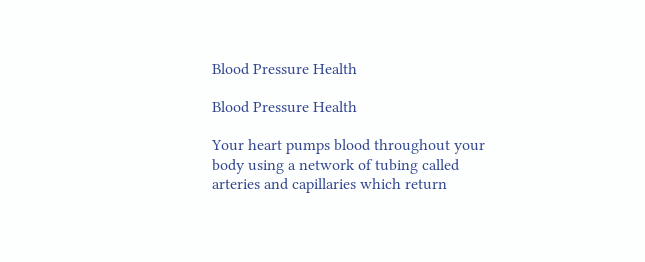Blood Pressure Health

Blood Pressure Health

Your heart pumps blood throughout your body using a network of tubing called arteries and capillaries which return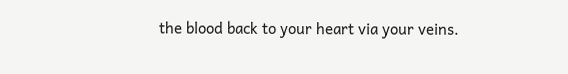the blood back to your heart via your veins.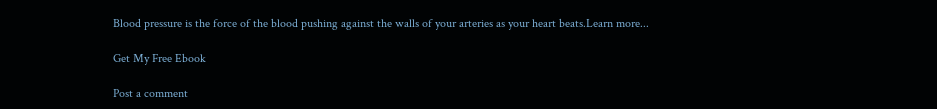Blood pressure is the force of the blood pushing against the walls of your arteries as your heart beats.Learn more...

Get My Free Ebook

Post a comment